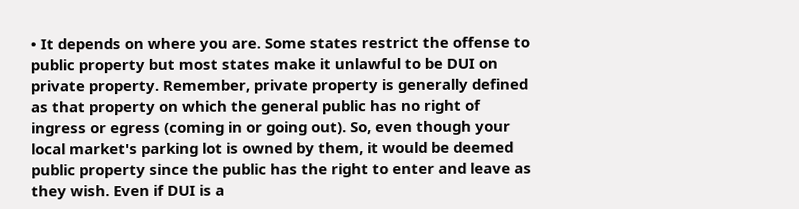• It depends on where you are. Some states restrict the offense to public property but most states make it unlawful to be DUI on private property. Remember, private property is generally defined as that property on which the general public has no right of ingress or egress (coming in or going out). So, even though your local market's parking lot is owned by them, it would be deemed public property since the public has the right to enter and leave as they wish. Even if DUI is a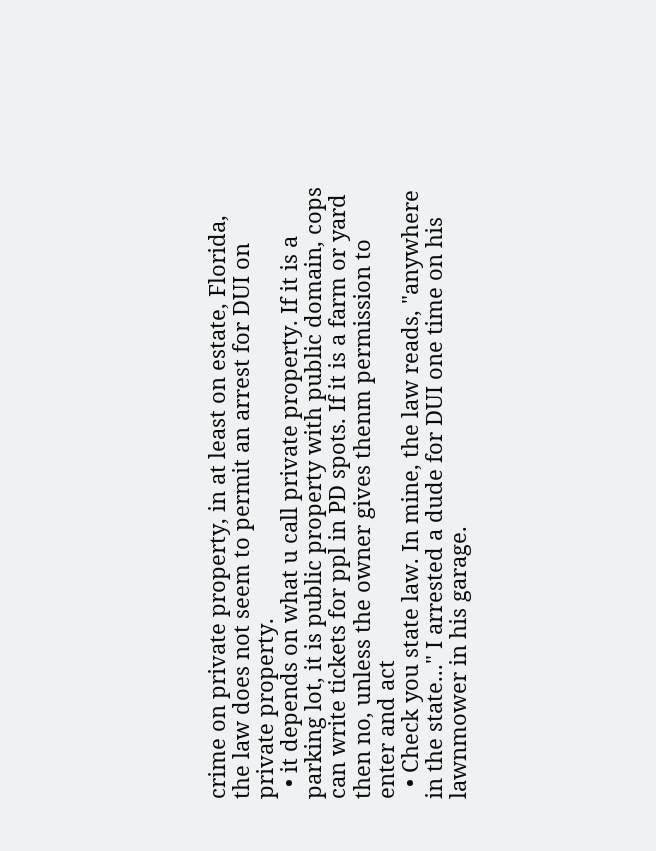crime on private property, in at least on estate, Florida, the law does not seem to permit an arrest for DUI on private property.
  • it depends on what u call private property. If it is a parking lot, it is public property with public domain, cops can write tickets for ppl in PD spots. If it is a farm or yard then no, unless the owner gives thenm permission to enter and act
  • Check you state law. In mine, the law reads, "anywhere in the state..." I arrested a dude for DUI one time on his lawnmower in his garage.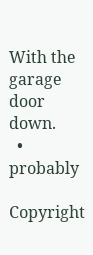With the garage door down.
  • probably

Copyright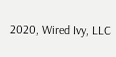2020, Wired Ivy, LLC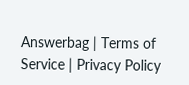Answerbag | Terms of Service | Privacy Policy